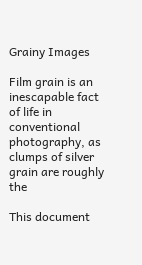Grainy Images

Film grain is an inescapable fact of life in conventional photography, as clumps of silver grain are roughly the

This document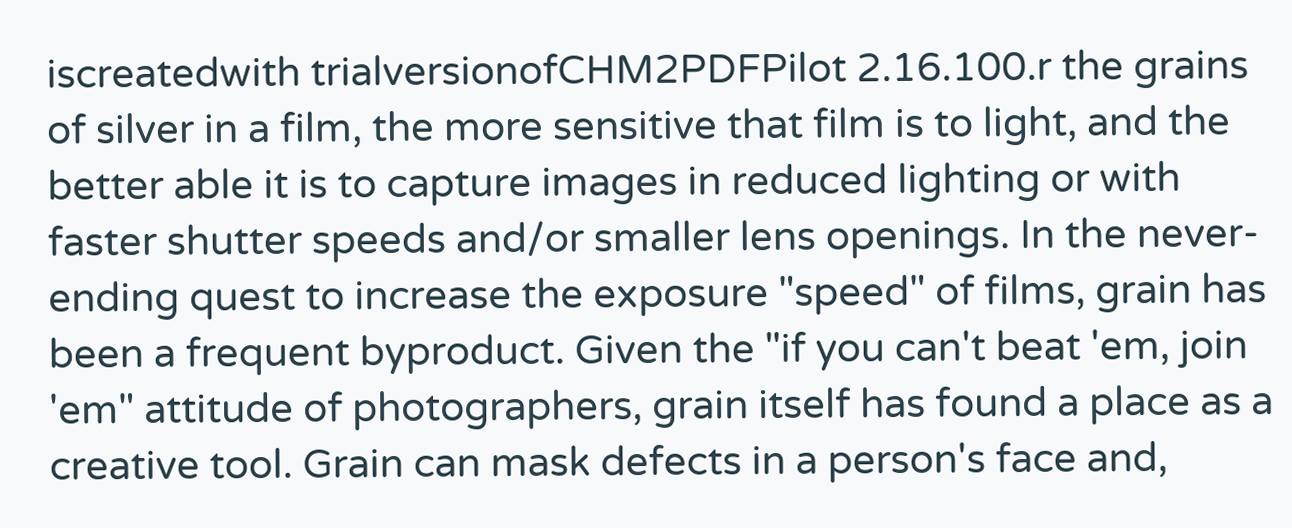iscreatedwith trialversionofCHM2PDFPilot 2.16.100.r the grains of silver in a film, the more sensitive that film is to light, and the better able it is to capture images in reduced lighting or with faster shutter speeds and/or smaller lens openings. In the never-ending quest to increase the exposure "speed" of films, grain has been a frequent byproduct. Given the "if you can't beat 'em, join 'em" attitude of photographers, grain itself has found a place as a creative tool. Grain can mask defects in a person's face and,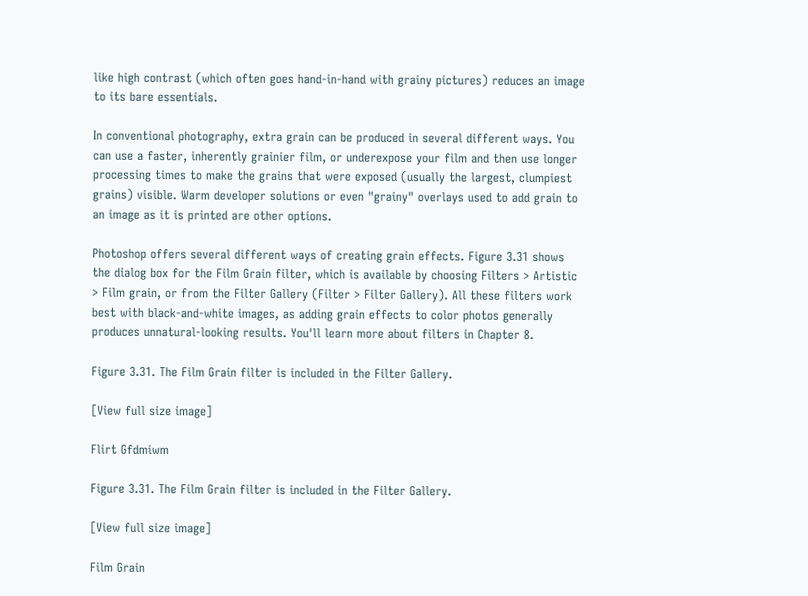like high contrast (which often goes hand-in-hand with grainy pictures) reduces an image to its bare essentials.

In conventional photography, extra grain can be produced in several different ways. You can use a faster, inherently grainier film, or underexpose your film and then use longer processing times to make the grains that were exposed (usually the largest, clumpiest grains) visible. Warm developer solutions or even "grainy" overlays used to add grain to an image as it is printed are other options.

Photoshop offers several different ways of creating grain effects. Figure 3.31 shows the dialog box for the Film Grain filter, which is available by choosing Filters > Artistic > Film grain, or from the Filter Gallery (Filter > Filter Gallery). All these filters work best with black-and-white images, as adding grain effects to color photos generally produces unnatural-looking results. You'll learn more about filters in Chapter 8.

Figure 3.31. The Film Grain filter is included in the Filter Gallery.

[View full size image]

Flirt Gfdmiwm

Figure 3.31. The Film Grain filter is included in the Filter Gallery.

[View full size image]

Film Grain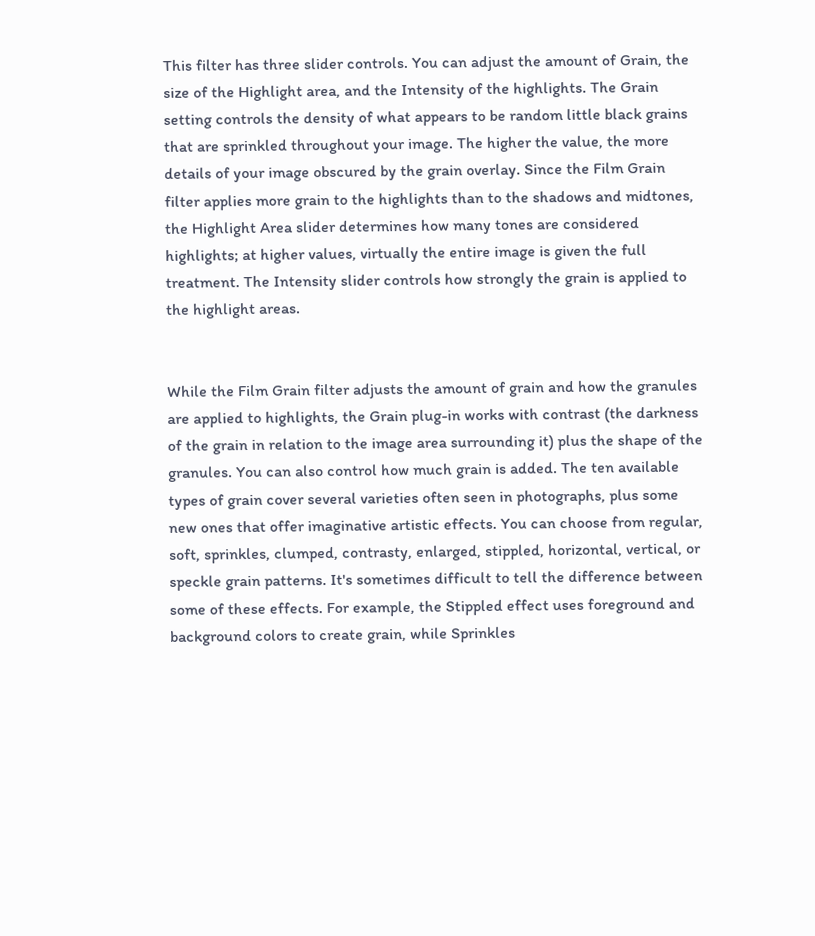This filter has three slider controls. You can adjust the amount of Grain, the size of the Highlight area, and the Intensity of the highlights. The Grain setting controls the density of what appears to be random little black grains that are sprinkled throughout your image. The higher the value, the more details of your image obscured by the grain overlay. Since the Film Grain filter applies more grain to the highlights than to the shadows and midtones, the Highlight Area slider determines how many tones are considered highlights; at higher values, virtually the entire image is given the full treatment. The Intensity slider controls how strongly the grain is applied to the highlight areas.


While the Film Grain filter adjusts the amount of grain and how the granules are applied to highlights, the Grain plug-in works with contrast (the darkness of the grain in relation to the image area surrounding it) plus the shape of the granules. You can also control how much grain is added. The ten available types of grain cover several varieties often seen in photographs, plus some new ones that offer imaginative artistic effects. You can choose from regular, soft, sprinkles, clumped, contrasty, enlarged, stippled, horizontal, vertical, or speckle grain patterns. It's sometimes difficult to tell the difference between some of these effects. For example, the Stippled effect uses foreground and background colors to create grain, while Sprinkles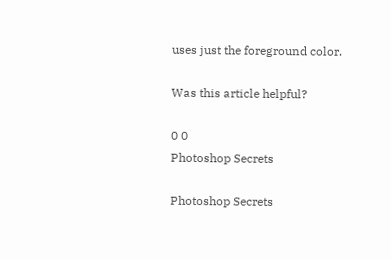uses just the foreground color.

Was this article helpful?

0 0
Photoshop Secrets

Photoshop Secrets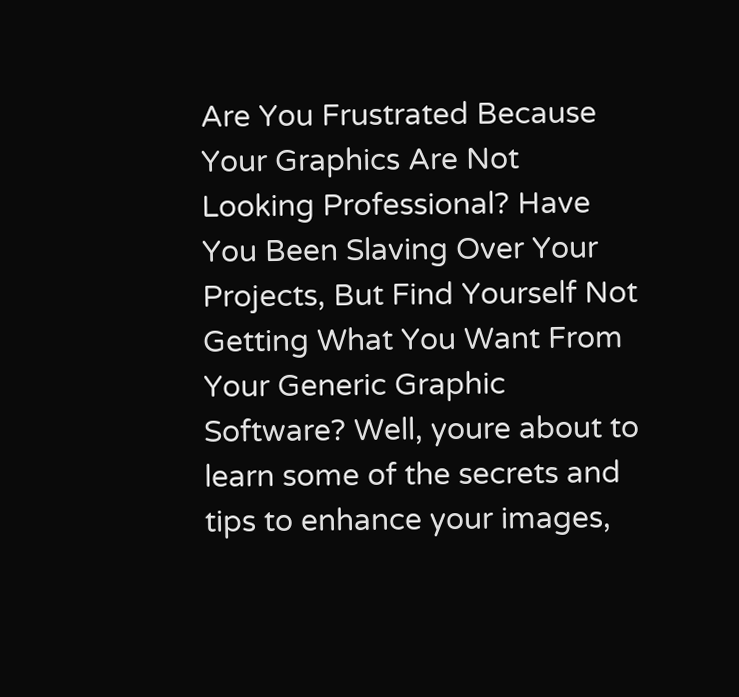Are You Frustrated Because Your Graphics Are Not Looking Professional? Have You Been Slaving Over Your Projects, But Find Yourself Not Getting What You Want From Your Generic Graphic Software? Well, youre about to learn some of the secrets and tips to enhance your images,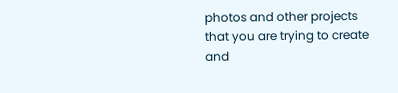photos and other projects that you are trying to create and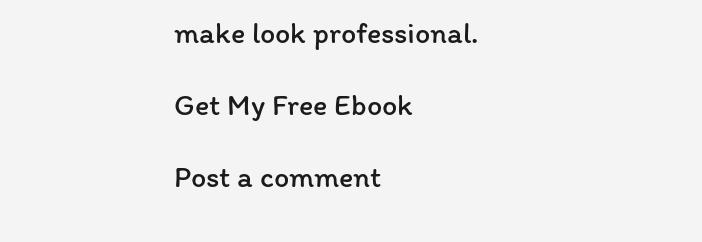make look professional.

Get My Free Ebook

Post a comment